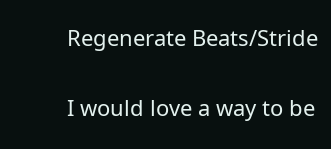Regenerate Beats/Stride

I would love a way to be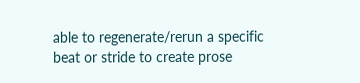able to regenerate/rerun a specific beat or stride to create prose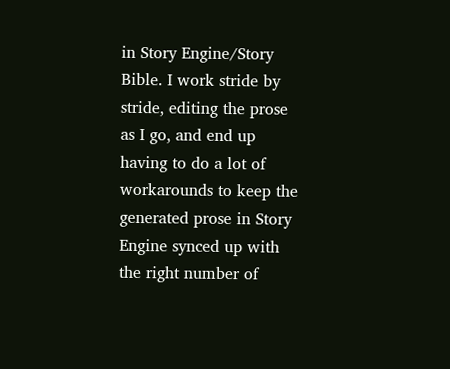in Story Engine/Story Bible. I work stride by stride, editing the prose as I go, and end up having to do a lot of workarounds to keep the generated prose in Story Engine synced up with the right number of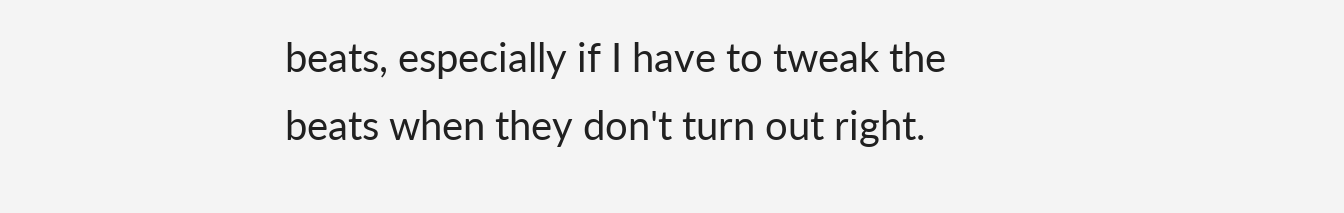beats, especially if I have to tweak the beats when they don't turn out right.